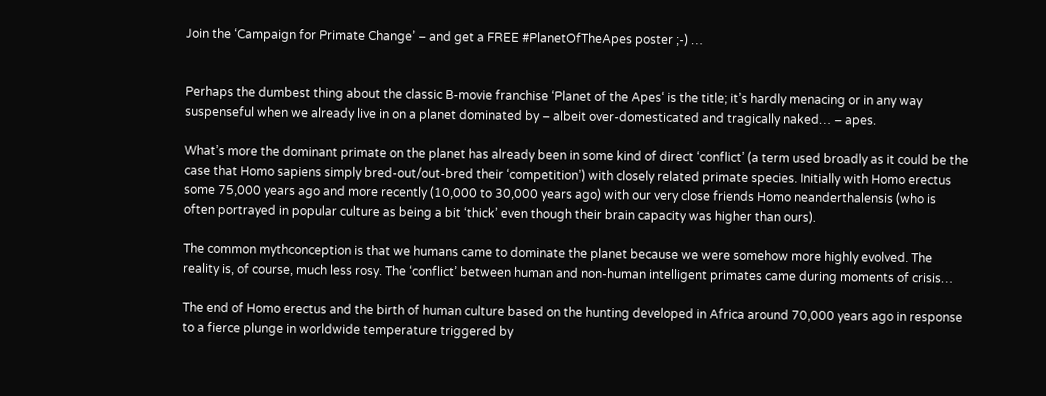Join the ‘Campaign for Primate Change’ – and get a FREE #PlanetOfTheApes poster ;-) …


Perhaps the dumbest thing about the classic B-movie franchise ‘Planet of the Apes‘ is the title; it’s hardly menacing or in any way suspenseful when we already live in on a planet dominated by – albeit over-domesticated and tragically naked… – apes.

What’s more the dominant primate on the planet has already been in some kind of direct ‘conflict’ (a term used broadly as it could be the case that Homo sapiens simply bred-out/out-bred their ‘competition’) with closely related primate species. Initially with Homo erectus some 75,000 years ago and more recently (10,000 to 30,000 years ago) with our very close friends Homo neanderthalensis (who is often portrayed in popular culture as being a bit ‘thick’ even though their brain capacity was higher than ours).

The common mythconception is that we humans came to dominate the planet because we were somehow more highly evolved. The reality is, of course, much less rosy. The ‘conflict’ between human and non-human intelligent primates came during moments of crisis…

The end of Homo erectus and the birth of human culture based on the hunting developed in Africa around 70,000 years ago in response to a fierce plunge in worldwide temperature triggered by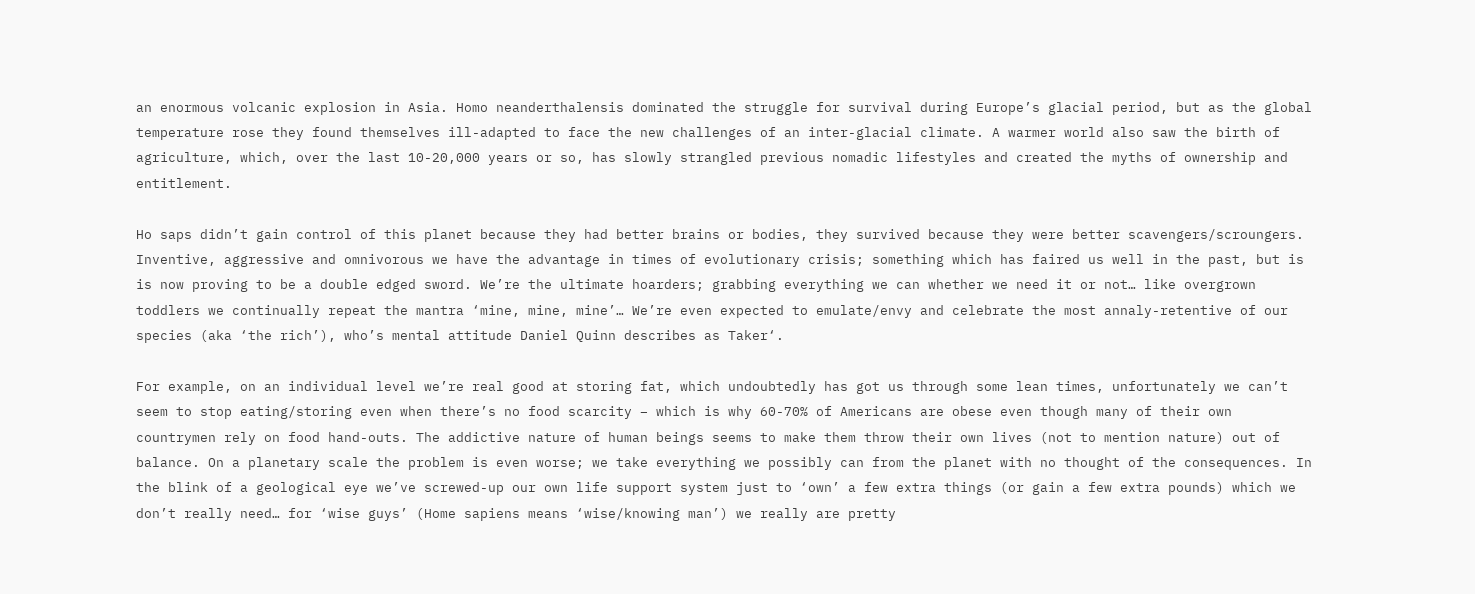an enormous volcanic explosion in Asia. Homo neanderthalensis dominated the struggle for survival during Europe’s glacial period, but as the global temperature rose they found themselves ill-adapted to face the new challenges of an inter-glacial climate. A warmer world also saw the birth of agriculture, which, over the last 10-20,000 years or so, has slowly strangled previous nomadic lifestyles and created the myths of ownership and entitlement.

Ho saps didn’t gain control of this planet because they had better brains or bodies, they survived because they were better scavengers/scroungers. Inventive, aggressive and omnivorous we have the advantage in times of evolutionary crisis; something which has faired us well in the past, but is is now proving to be a double edged sword. We’re the ultimate hoarders; grabbing everything we can whether we need it or not… like overgrown toddlers we continually repeat the mantra ‘mine, mine, mine’… We’re even expected to emulate/envy and celebrate the most annaly-retentive of our species (aka ‘the rich’), who’s mental attitude Daniel Quinn describes as Taker‘.

For example, on an individual level we’re real good at storing fat, which undoubtedly has got us through some lean times, unfortunately we can’t seem to stop eating/storing even when there’s no food scarcity – which is why 60-70% of Americans are obese even though many of their own countrymen rely on food hand-outs. The addictive nature of human beings seems to make them throw their own lives (not to mention nature) out of balance. On a planetary scale the problem is even worse; we take everything we possibly can from the planet with no thought of the consequences. In the blink of a geological eye we’ve screwed-up our own life support system just to ‘own’ a few extra things (or gain a few extra pounds) which we don’t really need… for ‘wise guys’ (Home sapiens means ‘wise/knowing man’) we really are pretty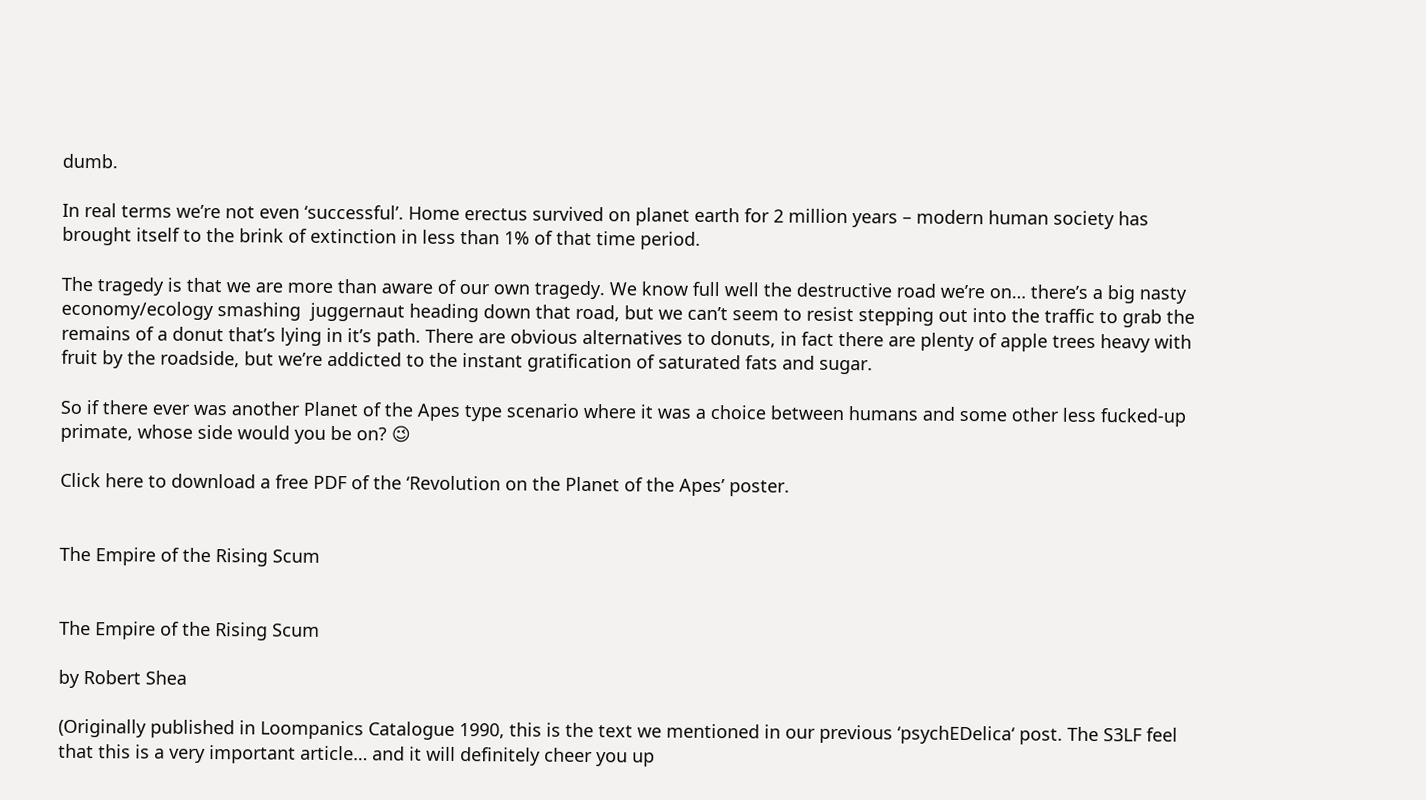dumb.

In real terms we’re not even ‘successful’. Home erectus survived on planet earth for 2 million years – modern human society has brought itself to the brink of extinction in less than 1% of that time period.

The tragedy is that we are more than aware of our own tragedy. We know full well the destructive road we’re on… there’s a big nasty economy/ecology smashing  juggernaut heading down that road, but we can’t seem to resist stepping out into the traffic to grab the remains of a donut that’s lying in it’s path. There are obvious alternatives to donuts, in fact there are plenty of apple trees heavy with fruit by the roadside, but we’re addicted to the instant gratification of saturated fats and sugar.

So if there ever was another Planet of the Apes type scenario where it was a choice between humans and some other less fucked-up primate, whose side would you be on? 😉

Click here to download a free PDF of the ‘Revolution on the Planet of the Apes’ poster.


The Empire of the Rising Scum


The Empire of the Rising Scum

by Robert Shea

(Originally published in Loompanics Catalogue 1990, this is the text we mentioned in our previous ‘psychEDelica‘ post. The S3LF feel that this is a very important article… and it will definitely cheer you up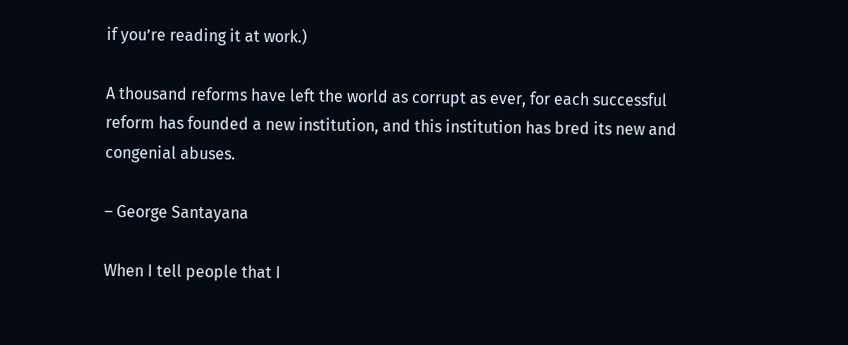if you’re reading it at work.)

A thousand reforms have left the world as corrupt as ever, for each successful reform has founded a new institution, and this institution has bred its new and congenial abuses.

– George Santayana

When I tell people that I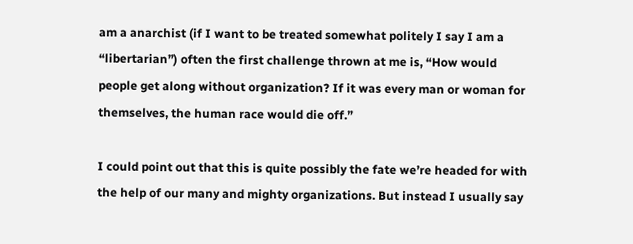am a anarchist (if I want to be treated somewhat politely I say I am a “libertarian”) often the first challenge thrown at me is, “How would people get along without organization? If it was every man or woman for themselves, the human race would die off.”

I could point out that this is quite possibly the fate we’re headed for with the help of our many and mighty organizations. But instead I usually say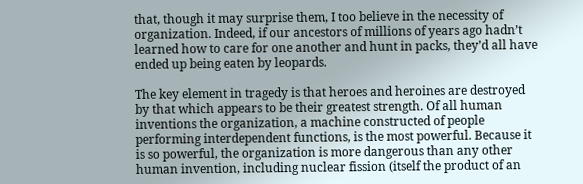that, though it may surprise them, I too believe in the necessity of organization. Indeed, if our ancestors of millions of years ago hadn’t learned how to care for one another and hunt in packs, they’d all have ended up being eaten by leopards.

The key element in tragedy is that heroes and heroines are destroyed by that which appears to be their greatest strength. Of all human inventions the organization, a machine constructed of people performing interdependent functions, is the most powerful. Because it is so powerful, the organization is more dangerous than any other human invention, including nuclear fission (itself the product of an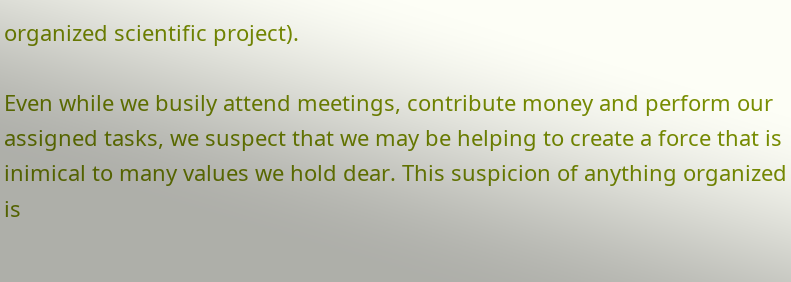organized scientific project).

Even while we busily attend meetings, contribute money and perform our assigned tasks, we suspect that we may be helping to create a force that is inimical to many values we hold dear. This suspicion of anything organized is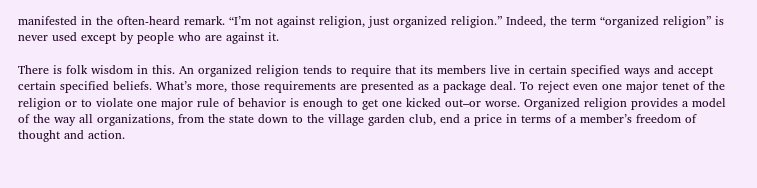manifested in the often-heard remark. “I’m not against religion, just organized religion.” Indeed, the term “organized religion” is never used except by people who are against it.

There is folk wisdom in this. An organized religion tends to require that its members live in certain specified ways and accept certain specified beliefs. What’s more, those requirements are presented as a package deal. To reject even one major tenet of the religion or to violate one major rule of behavior is enough to get one kicked out–or worse. Organized religion provides a model of the way all organizations, from the state down to the village garden club, end a price in terms of a member’s freedom of thought and action.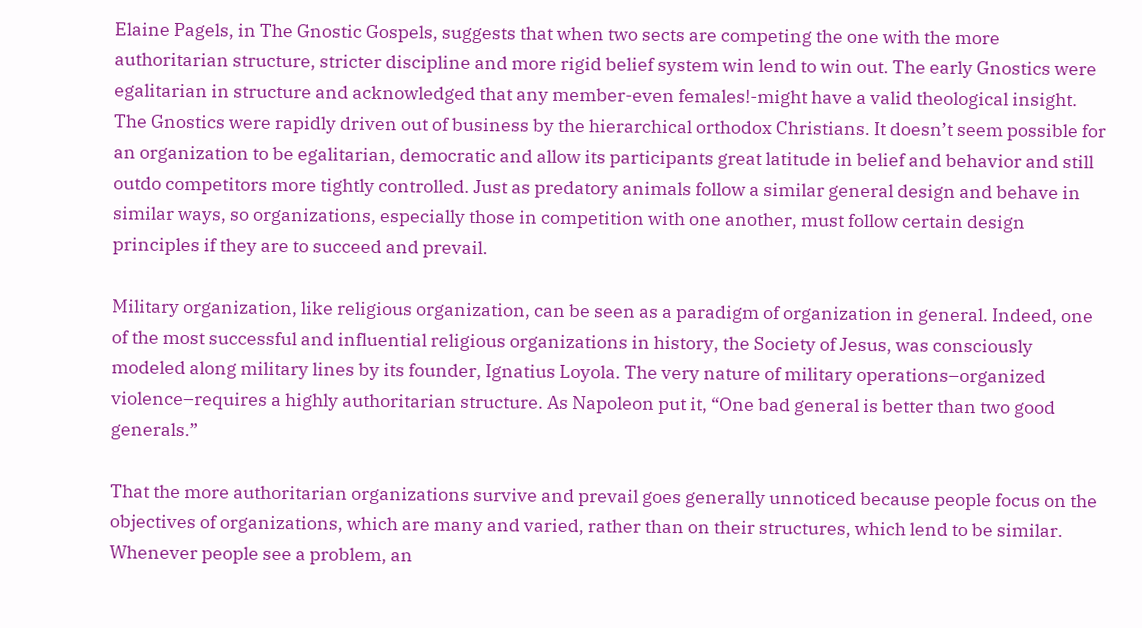Elaine Pagels, in The Gnostic Gospels, suggests that when two sects are competing the one with the more authoritarian structure, stricter discipline and more rigid belief system win lend to win out. The early Gnostics were egalitarian in structure and acknowledged that any member-even females!-might have a valid theological insight. The Gnostics were rapidly driven out of business by the hierarchical orthodox Christians. It doesn’t seem possible for an organization to be egalitarian, democratic and allow its participants great latitude in belief and behavior and still outdo competitors more tightly controlled. Just as predatory animals follow a similar general design and behave in similar ways, so organizations, especially those in competition with one another, must follow certain design principles if they are to succeed and prevail.

Military organization, like religious organization, can be seen as a paradigm of organization in general. Indeed, one of the most successful and influential religious organizations in history, the Society of Jesus, was consciously modeled along military lines by its founder, Ignatius Loyola. The very nature of military operations–organized violence–requires a highly authoritarian structure. As Napoleon put it, “One bad general is better than two good generals.”

That the more authoritarian organizations survive and prevail goes generally unnoticed because people focus on the objectives of organizations, which are many and varied, rather than on their structures, which lend to be similar. Whenever people see a problem, an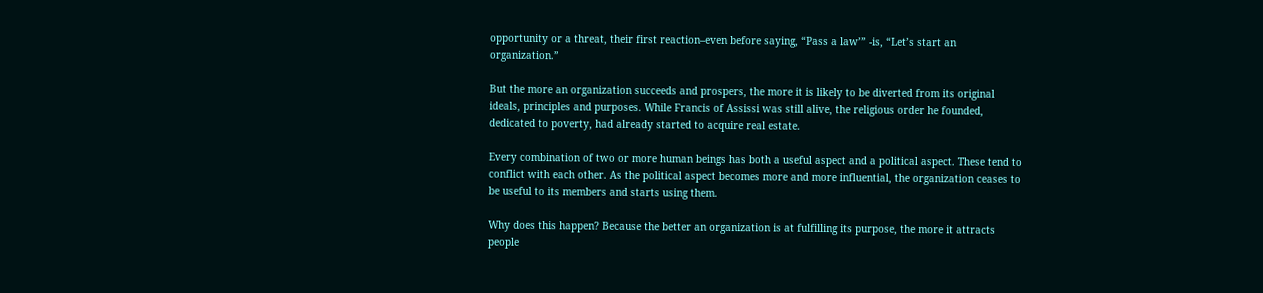opportunity or a threat, their first reaction–even before saying, “Pass a law’” -is, “Let’s start an organization.”

But the more an organization succeeds and prospers, the more it is likely to be diverted from its original ideals, principles and purposes. While Francis of Assissi was still alive, the religious order he founded, dedicated to poverty, had already started to acquire real estate.

Every combination of two or more human beings has both a useful aspect and a political aspect. These tend to conflict with each other. As the political aspect becomes more and more influential, the organization ceases to be useful to its members and starts using them.

Why does this happen? Because the better an organization is at fulfilling its purpose, the more it attracts people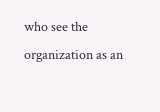who see the organization as an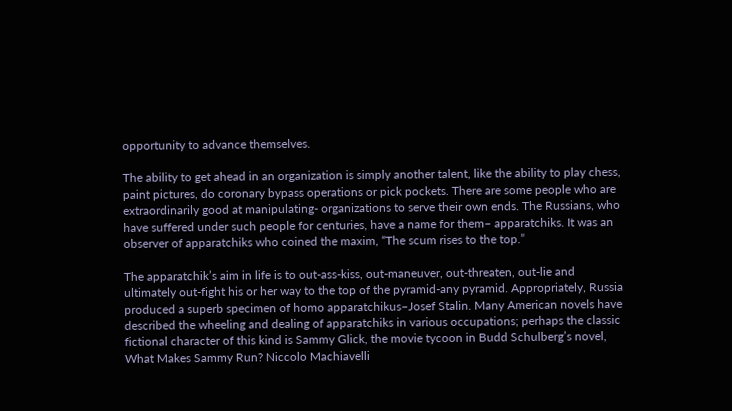opportunity to advance themselves.

The ability to get ahead in an organization is simply another talent, like the ability to play chess, paint pictures, do coronary bypass operations or pick pockets. There are some people who are extraordinarily good at manipulating- organizations to serve their own ends. The Russians, who have suffered under such people for centuries, have a name for them– apparatchiks. It was an observer of apparatchiks who coined the maxim, “The scum rises to the top.”

The apparatchik’s aim in life is to out-ass-kiss, out-maneuver, out-threaten, out-lie and ultimately out-fight his or her way to the top of the pyramid-any pyramid. Appropriately, Russia produced a superb specimen of homo apparatchikus–Josef Stalin. Many American novels have described the wheeling and dealing of apparatchiks in various occupations; perhaps the classic fictional character of this kind is Sammy Glick, the movie tycoon in Budd Schulberg’s novel, What Makes Sammy Run? Niccolo Machiavelli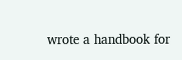wrote a handbook for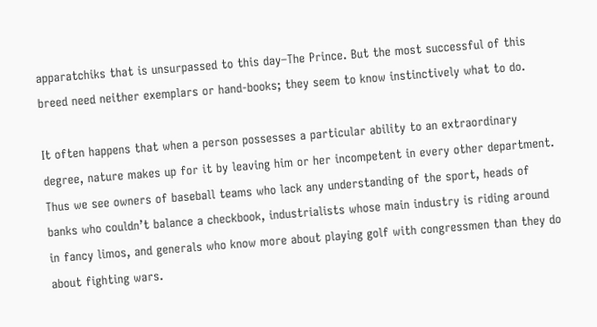apparatchiks that is unsurpassed to this day–The Prince. But the most successful of this breed need neither exemplars or hand-books; they seem to know instinctively what to do.

It often happens that when a person possesses a particular ability to an extraordinary degree, nature makes up for it by leaving him or her incompetent in every other department. Thus we see owners of baseball teams who lack any understanding of the sport, heads of banks who couldn’t balance a checkbook, industrialists whose main industry is riding around in fancy limos, and generals who know more about playing golf with congressmen than they do about fighting wars.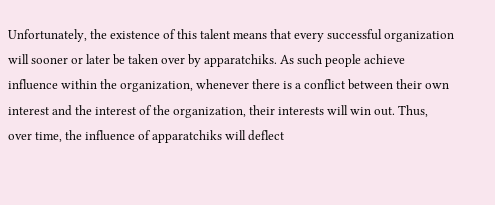Unfortunately, the existence of this talent means that every successful organization will sooner or later be taken over by apparatchiks. As such people achieve influence within the organization, whenever there is a conflict between their own interest and the interest of the organization, their interests will win out. Thus, over time, the influence of apparatchiks will deflect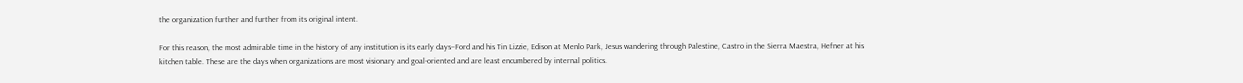the organization further and further from its original intent.

For this reason, the most admirable time in the history of any institution is its early days–Ford and his Tin Lizzie, Edison at Menlo Park, Jesus wandering through Palestine, Castro in the Sierra Maestra, Hefner at his kitchen table. These are the days when organizations are most visionary and goal-oriented and are least encumbered by internal politics.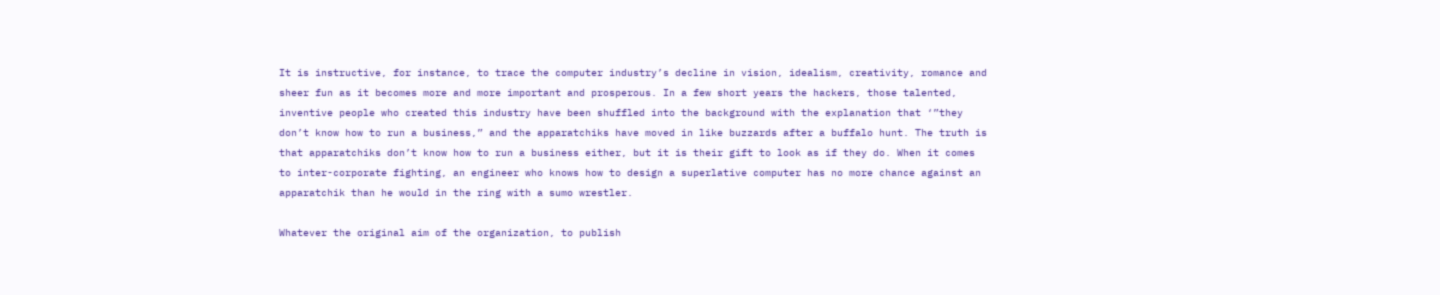It is instructive, for instance, to trace the computer industry’s decline in vision, idealism, creativity, romance and sheer fun as it becomes more and more important and prosperous. In a few short years the hackers, those talented, inventive people who created this industry have been shuffled into the background with the explanation that ‘”they don’t know how to run a business,” and the apparatchiks have moved in like buzzards after a buffalo hunt. The truth is that apparatchiks don’t know how to run a business either, but it is their gift to look as if they do. When it comes to inter-corporate fighting, an engineer who knows how to design a superlative computer has no more chance against an apparatchik than he would in the ring with a sumo wrestler.

Whatever the original aim of the organization, to publish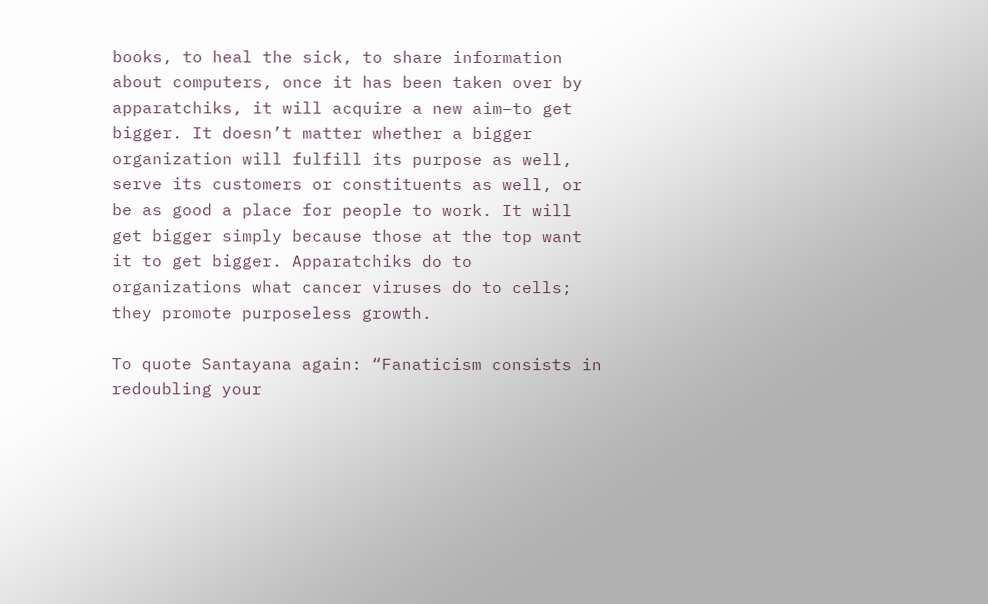books, to heal the sick, to share information about computers, once it has been taken over by apparatchiks, it will acquire a new aim–to get bigger. It doesn’t matter whether a bigger organization will fulfill its purpose as well, serve its customers or constituents as well, or be as good a place for people to work. It will get bigger simply because those at the top want it to get bigger. Apparatchiks do to organizations what cancer viruses do to cells; they promote purposeless growth.

To quote Santayana again: “Fanaticism consists in redoubling your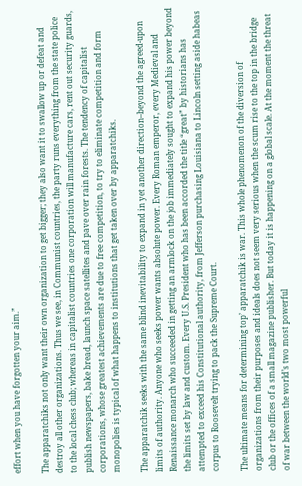effort when you have forgotten your aim.”

The apparatchiks not only want their own organization to get bigger; they also want it to swallow up or defeat and destroy all other organizations. Thus we see, in Communist countries, the party runs everything from the state police to the local chess club; whereas in capitalist countries one corporation will manufacture cars, rent out security guards, publish newspapers, bake bread, launch space satellites and pave over rain forests. The tendency of capitalist corporations, whose greatest achievements are due to free competition, to try to eliminate competition and form monopolies is typical of what happens to institutions that get taken over by apparatchiks.

The apparatchik seeks with the same blind inevitability to expand in yet another direction–beyond the agreed-upon limits of authority. Anyone who seeks power wants absolute power. Every Roman emperor, every Medieval and Renaissance monarch who succeeded in getting an armlock on the job immediately sought to expand his power beyond the limits set by law and custom. Every U.S. President who has been accorded the title “great” by historians has attempted to exceed his Constitutional authority, from Jefferson purchasing Louisiana to Lincoln setting aside habeas corpus to Roosevelt trying to pack the Supreme Court.

The ultimate means for determining top’ apparatchik is war. This whole phenomenon of the diversion of organizations from their purposes and ideals does not seem very serious when the scum rise to the top in the bridge club or the offices of a small magazine publisher. But today it is happening on a global scale. At the moment the threat of war between the world’s two most powerful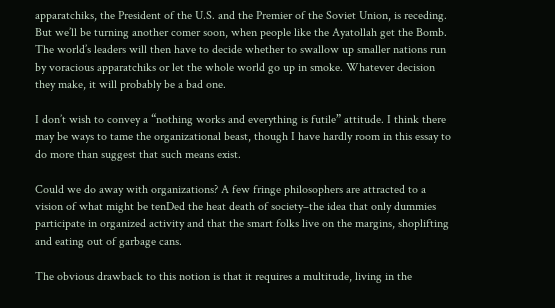apparatchiks, the President of the U.S. and the Premier of the Soviet Union, is receding. But we’ll be turning another comer soon, when people like the Ayatollah get the Bomb. The world’s leaders will then have to decide whether to swallow up smaller nations run by voracious apparatchiks or let the whole world go up in smoke. Whatever decision they make, it will probably be a bad one.

I don’t wish to convey a “nothing works and everything is futile” attitude. I think there may be ways to tame the organizational beast, though I have hardly room in this essay to do more than suggest that such means exist.

Could we do away with organizations? A few fringe philosophers are attracted to a vision of what might be tenDed the heat death of society–the idea that only dummies participate in organized activity and that the smart folks live on the margins, shoplifting and eating out of garbage cans.

The obvious drawback to this notion is that it requires a multitude, living in the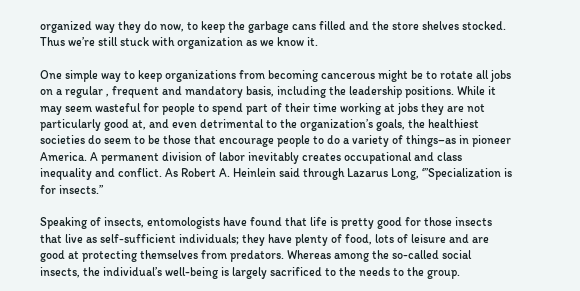organized way they do now, to keep the garbage cans filled and the store shelves stocked. Thus we’re still stuck with organization as we know it.

One simple way to keep organizations from becoming cancerous might be to rotate all jobs on a regular , frequent and mandatory basis, including the leadership positions. While it may seem wasteful for people to spend part of their time working at jobs they are not particularly good at, and even detrimental to the organization’s goals, the healthiest societies do seem to be those that encourage people to do a variety of things–as in pioneer America. A permanent division of labor inevitably creates occupational and class inequality and conflict. As Robert A. Heinlein said through Lazarus Long, ‘”Specialization is for insects.”

Speaking of insects, entomologists have found that life is pretty good for those insects that live as self-sufficient individuals; they have plenty of food, lots of leisure and are good at protecting themselves from predators. Whereas among the so-called social insects, the individual’s well-being is largely sacrificed to the needs to the group.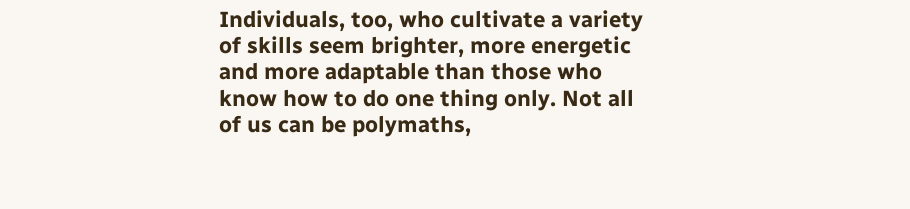Individuals, too, who cultivate a variety of skills seem brighter, more energetic and more adaptable than those who know how to do one thing only. Not all of us can be polymaths,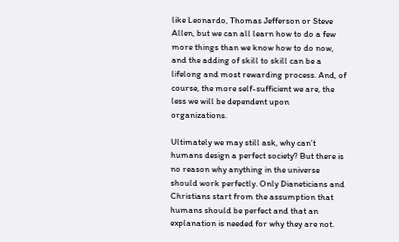like Leonardo, Thomas Jefferson or Steve Allen, but we can all learn how to do a few more things than we know how to do now, and the adding of skill to skill can be a lifelong and most rewarding process. And, of course, the more self-sufficient we are, the less we will be dependent upon organizations.

Ultimately we may still ask, why can’t humans design a perfect society? But there is no reason why anything in the universe should work perfectly. Only Dianeticians and Christians start from the assumption that humans should be perfect and that an explanation is needed for why they are not.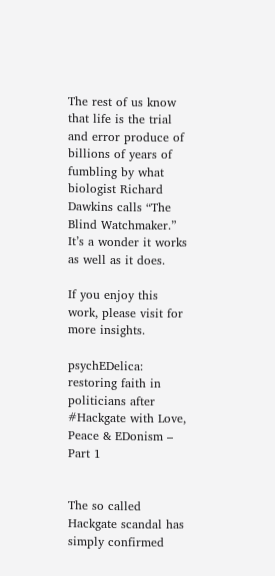The rest of us know that life is the trial and error produce of billions of years of fumbling by what biologist Richard Dawkins calls “The Blind Watchmaker.” It’s a wonder it works as well as it does.

If you enjoy this work, please visit for more insights.

psychEDelica: restoring faith in politicians after #Hackgate with Love, Peace & EDonism – Part 1


The so called Hackgate scandal has simply confirmed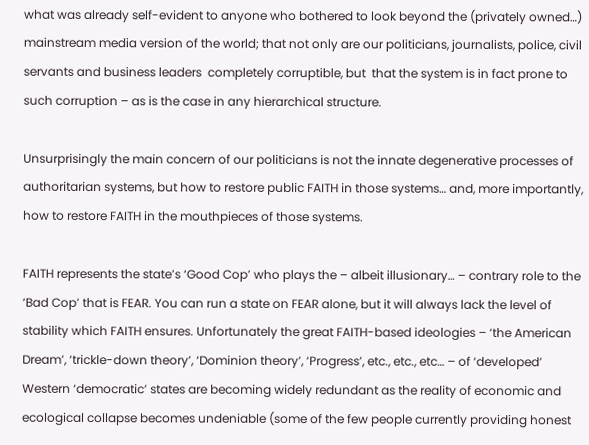what was already self-evident to anyone who bothered to look beyond the (privately owned…) mainstream media version of the world; that not only are our politicians, journalists, police, civil servants and business leaders  completely corruptible, but  that the system is in fact prone to such corruption – as is the case in any hierarchical structure.

Unsurprisingly the main concern of our politicians is not the innate degenerative processes of authoritarian systems, but how to restore public FAITH in those systems… and, more importantly, how to restore FAITH in the mouthpieces of those systems.

FAITH represents the state’s ‘Good Cop’ who plays the – albeit illusionary… – contrary role to the ‘Bad Cop’ that is FEAR. You can run a state on FEAR alone, but it will always lack the level of stability which FAITH ensures. Unfortunately the great FAITH-based ideologies – ‘the American Dream’, ‘trickle-down theory’, ‘Dominion theory’, ‘Progress’, etc., etc., etc… – of ‘developed’ Western ‘democratic’ states are becoming widely redundant as the reality of economic and ecological collapse becomes undeniable (some of the few people currently providing honest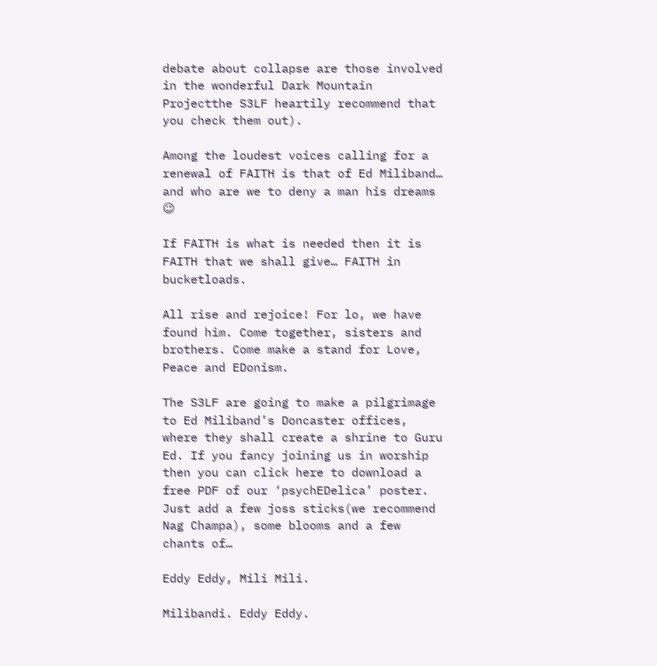debate about collapse are those involved in the wonderful Dark Mountain Projectthe S3LF heartily recommend that you check them out).

Among the loudest voices calling for a renewal of FAITH is that of Ed Miliband… and who are we to deny a man his dreams 😉

If FAITH is what is needed then it is FAITH that we shall give… FAITH in bucketloads.

All rise and rejoice! For lo, we have found him. Come together, sisters and brothers. Come make a stand for Love, Peace and EDonism.

The S3LF are going to make a pilgrimage to Ed Miliband’s Doncaster offices, where they shall create a shrine to Guru Ed. If you fancy joining us in worship then you can click here to download a free PDF of our ‘psychEDelica’ poster. Just add a few joss sticks(we recommend Nag Champa), some blooms and a few chants of…

Eddy Eddy, Mili Mili.

Milibandi. Eddy Eddy.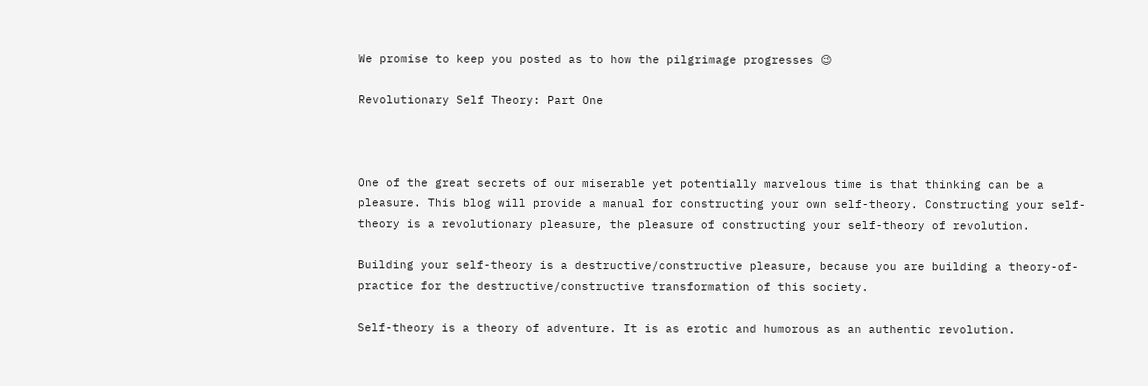We promise to keep you posted as to how the pilgrimage progresses 😉

Revolutionary Self Theory: Part One



One of the great secrets of our miserable yet potentially marvelous time is that thinking can be a pleasure. This blog will provide a manual for constructing your own self-theory. Constructing your self-theory is a revolutionary pleasure, the pleasure of constructing your self-theory of revolution.

Building your self-theory is a destructive/constructive pleasure, because you are building a theory-of-practice for the destructive/constructive transformation of this society.

Self-theory is a theory of adventure. It is as erotic and humorous as an authentic revolution.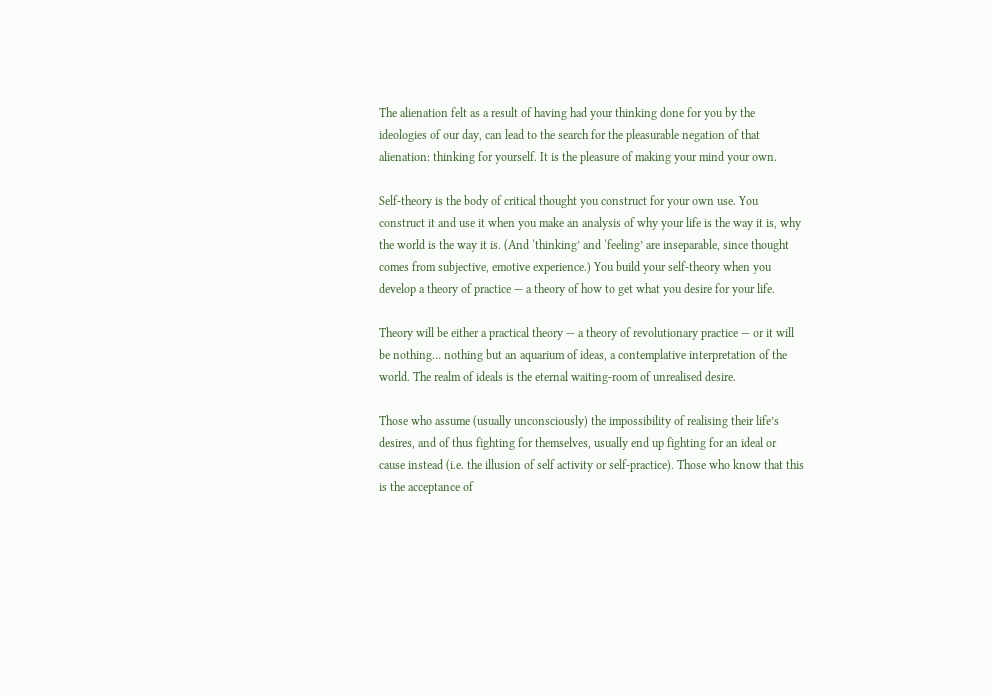The alienation felt as a result of having had your thinking done for you by the ideologies of our day, can lead to the search for the pleasurable negation of that alienation: thinking for yourself. It is the pleasure of making your mind your own.

Self-theory is the body of critical thought you construct for your own use. You construct it and use it when you make an analysis of why your life is the way it is, why the world is the way it is. (And ‘thinking’ and ‘feeling’ are inseparable, since thought comes from subjective, emotive experience.) You build your self-theory when you develop a theory of practice — a theory of how to get what you desire for your life.

Theory will be either a practical theory — a theory of revolutionary practice — or it will be nothing… nothing but an aquarium of ideas, a contemplative interpretation of the world. The realm of ideals is the eternal waiting-room of unrealised desire.

Those who assume (usually unconsciously) the impossibility of realising their life’s desires, and of thus fighting for themselves, usually end up fighting for an ideal or cause instead (i.e. the illusion of self activity or self-practice). Those who know that this is the acceptance of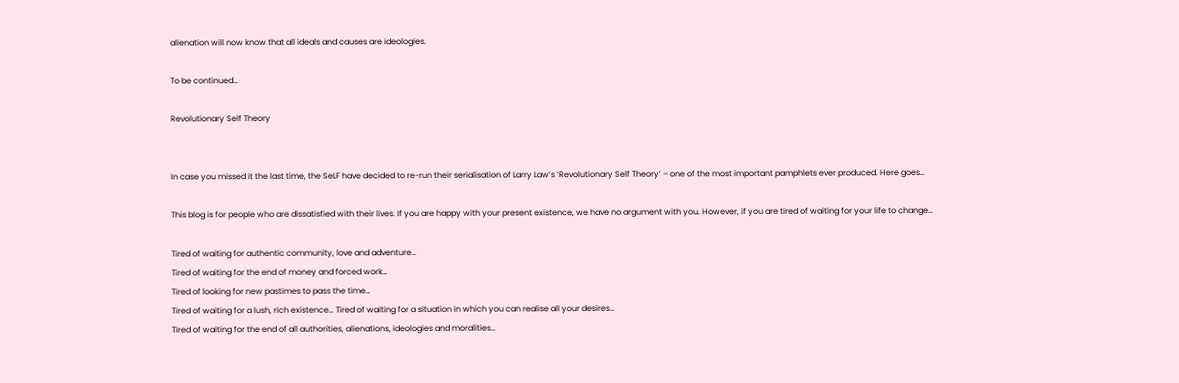alienation will now know that all ideals and causes are ideologies.

To be continued…

Revolutionary Self Theory


In case you missed it the last time, the SeLF have decided to re-run their serialisation of Larry Law’s ‘Revolutionary Self Theory’ – one of the most important pamphlets ever produced. Here goes…

This blog is for people who are dissatisfied with their lives. If you are happy with your present existence, we have no argument with you. However, if you are tired of waiting for your life to change…

Tired of waiting for authentic community, love and adventure…
Tired of waiting for the end of money and forced work…
Tired of looking for new pastimes to pass the time…
Tired of waiting for a lush, rich existence… Tired of waiting for a situation in which you can realise all your desires…
Tired of waiting for the end of all authorities, alienations, ideologies and moralities…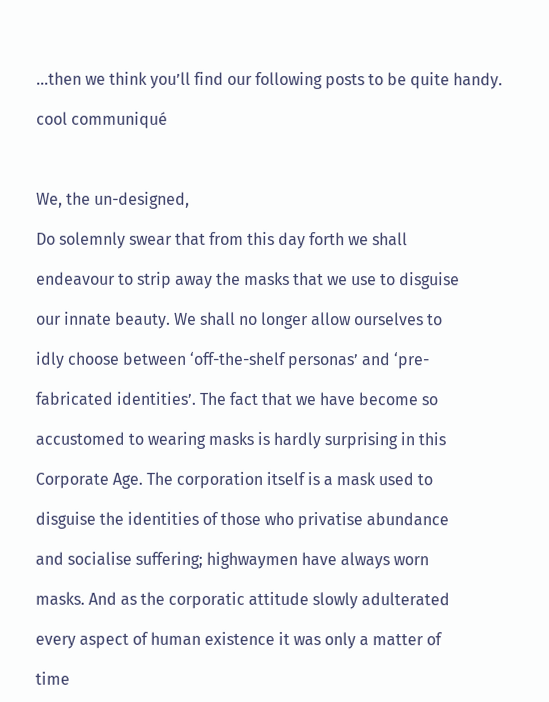…then we think you’ll find our following posts to be quite handy.

cool communiqué



We, the un-designed,

Do solemnly swear that from this day forth we shall

endeavour to strip away the masks that we use to disguise

our innate beauty. We shall no longer allow ourselves to

idly choose between ‘off-the-shelf personas’ and ‘pre-

fabricated identities’. The fact that we have become so

accustomed to wearing masks is hardly surprising in this

Corporate Age. The corporation itself is a mask used to

disguise the identities of those who privatise abundance

and socialise suffering; highwaymen have always worn

masks. And as the corporatic attitude slowly adulterated

every aspect of human existence it was only a matter of

time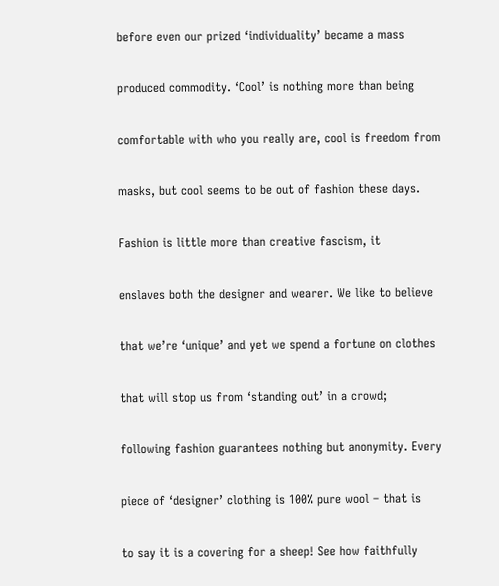before even our prized ‘individuality’ became a mass

produced commodity. ‘Cool’ is nothing more than being

comfortable with who you really are, cool is freedom from

masks, but cool seems to be out of fashion these days.

Fashion is little more than creative fascism, it

enslaves both the designer and wearer. We like to believe

that we’re ‘unique’ and yet we spend a fortune on clothes

that will stop us from ‘standing out’ in a crowd;

following fashion guarantees nothing but anonymity. Every

piece of ‘designer’ clothing is 100% pure wool – that is

to say it is a covering for a sheep! See how faithfully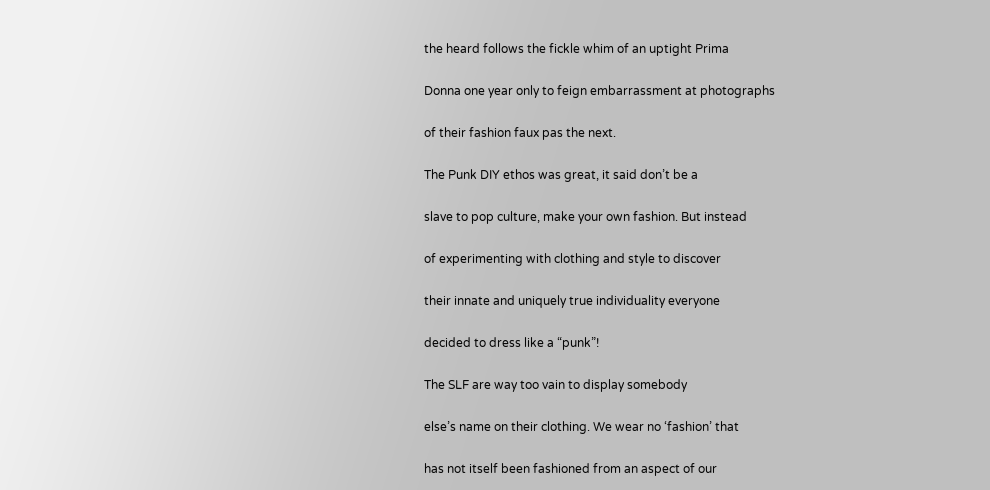the heard follows the fickle whim of an uptight Prima

Donna one year only to feign embarrassment at photographs

of their fashion faux pas the next.

The Punk DIY ethos was great, it said don’t be a

slave to pop culture, make your own fashion. But instead

of experimenting with clothing and style to discover

their innate and uniquely true individuality everyone

decided to dress like a “punk”!

The SLF are way too vain to display somebody

else’s name on their clothing. We wear no ‘fashion’ that

has not itself been fashioned from an aspect of our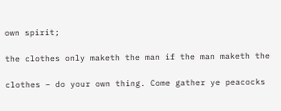own spirit;

the clothes only maketh the man if the man maketh the

clothes – do your own thing. Come gather ye peacocks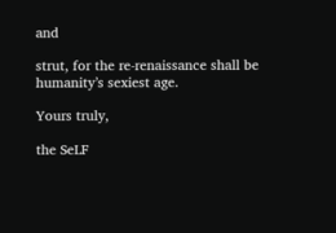and

strut, for the re-renaissance shall be humanity’s sexiest age.

Yours truly,

the SeLF